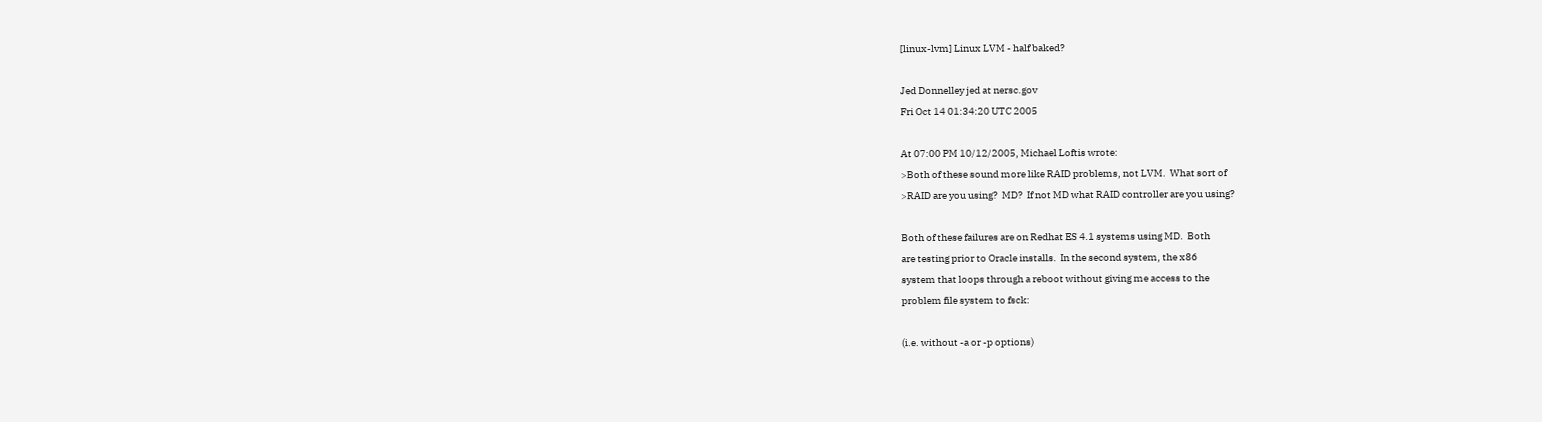[linux-lvm] Linux LVM - half baked?

Jed Donnelley jed at nersc.gov
Fri Oct 14 01:34:20 UTC 2005

At 07:00 PM 10/12/2005, Michael Loftis wrote:
>Both of these sound more like RAID problems, not LVM.  What sort of
>RAID are you using?  MD?  If not MD what RAID controller are you using?

Both of these failures are on Redhat ES 4.1 systems using MD.  Both
are testing prior to Oracle installs.  In the second system, the x86
system that loops through a reboot without giving me access to the
problem file system to fsck:

(i.e. without -a or -p options)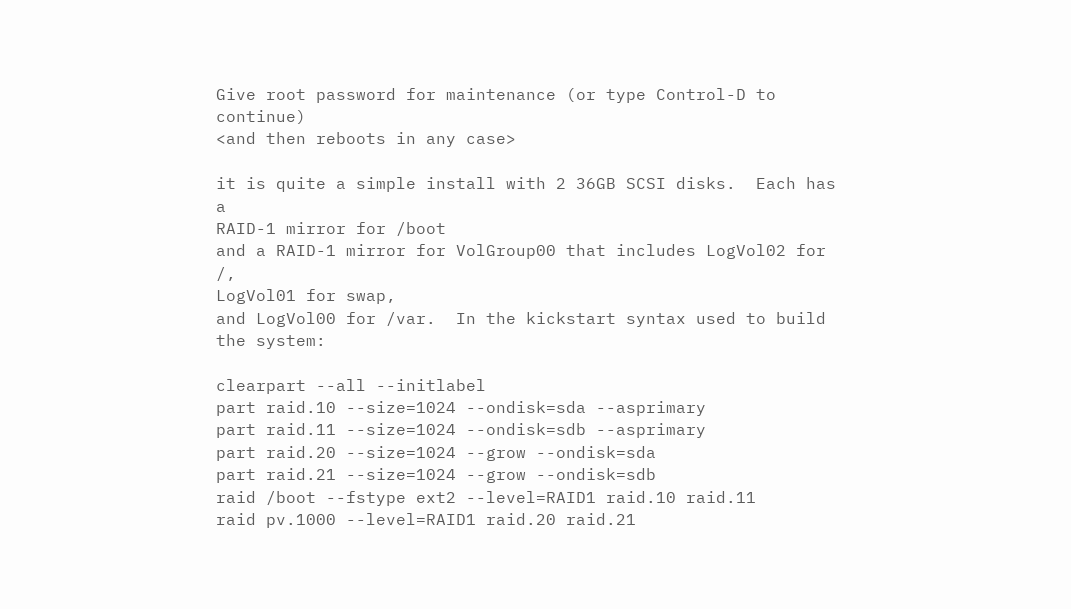Give root password for maintenance (or type Control-D to continue)
<and then reboots in any case>

it is quite a simple install with 2 36GB SCSI disks.  Each has a
RAID-1 mirror for /boot
and a RAID-1 mirror for VolGroup00 that includes LogVol02 for /,
LogVol01 for swap,
and LogVol00 for /var.  In the kickstart syntax used to build the system:

clearpart --all --initlabel
part raid.10 --size=1024 --ondisk=sda --asprimary
part raid.11 --size=1024 --ondisk=sdb --asprimary
part raid.20 --size=1024 --grow --ondisk=sda
part raid.21 --size=1024 --grow --ondisk=sdb
raid /boot --fstype ext2 --level=RAID1 raid.10 raid.11
raid pv.1000 --level=RAID1 raid.20 raid.21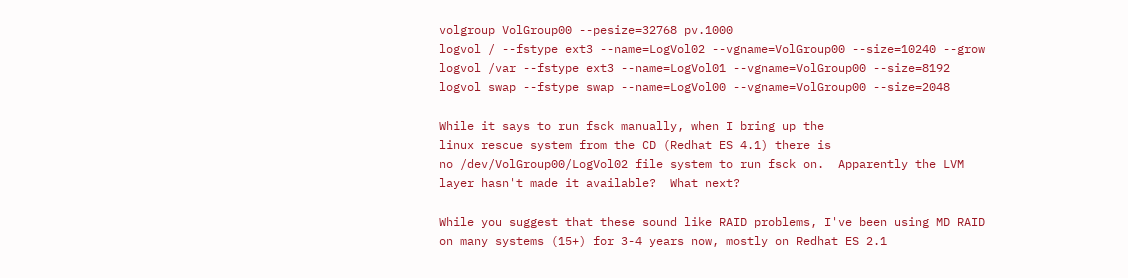volgroup VolGroup00 --pesize=32768 pv.1000
logvol / --fstype ext3 --name=LogVol02 --vgname=VolGroup00 --size=10240 --grow
logvol /var --fstype ext3 --name=LogVol01 --vgname=VolGroup00 --size=8192
logvol swap --fstype swap --name=LogVol00 --vgname=VolGroup00 --size=2048

While it says to run fsck manually, when I bring up the
linux rescue system from the CD (Redhat ES 4.1) there is
no /dev/VolGroup00/LogVol02 file system to run fsck on.  Apparently the LVM
layer hasn't made it available?  What next?

While you suggest that these sound like RAID problems, I've been using MD RAID
on many systems (15+) for 3-4 years now, mostly on Redhat ES 2.1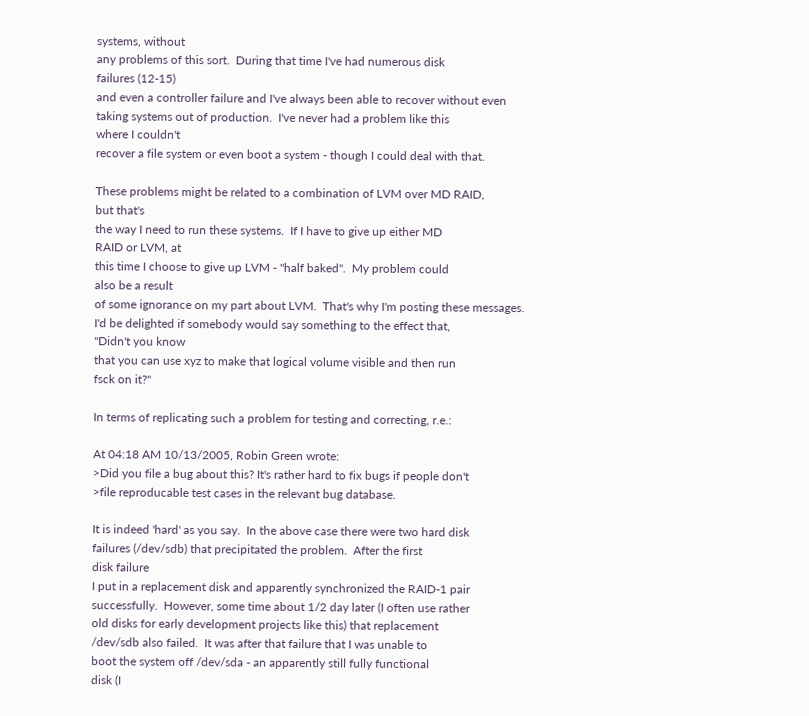systems, without
any problems of this sort.  During that time I've had numerous disk
failures (12-15)
and even a controller failure and I've always been able to recover without even
taking systems out of production.  I've never had a problem like this
where I couldn't
recover a file system or even boot a system - though I could deal with that.

These problems might be related to a combination of LVM over MD RAID,
but that's
the way I need to run these systems.  If I have to give up either MD
RAID or LVM, at
this time I choose to give up LVM - "half baked".  My problem could
also be a result
of some ignorance on my part about LVM.  That's why I'm posting these messages.
I'd be delighted if somebody would say something to the effect that,
"Didn't you know
that you can use xyz to make that logical volume visible and then run
fsck on it?"

In terms of replicating such a problem for testing and correcting, r.e.:

At 04:18 AM 10/13/2005, Robin Green wrote:
>Did you file a bug about this? It's rather hard to fix bugs if people don't
>file reproducable test cases in the relevant bug database.

It is indeed 'hard' as you say.  In the above case there were two hard disk
failures (/dev/sdb) that precipitated the problem.  After the first
disk failure
I put in a replacement disk and apparently synchronized the RAID-1 pair
successfully.  However, some time about 1/2 day later (I often use rather
old disks for early development projects like this) that replacement
/dev/sdb also failed.  It was after that failure that I was unable to
boot the system off /dev/sda - an apparently still fully functional
disk (I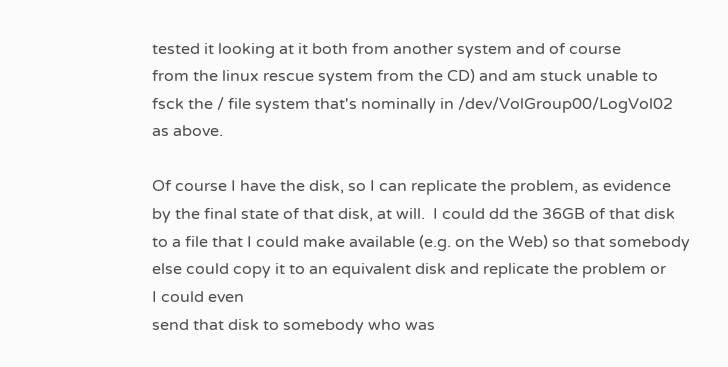tested it looking at it both from another system and of course
from the linux rescue system from the CD) and am stuck unable to
fsck the / file system that's nominally in /dev/VolGroup00/LogVol02
as above.

Of course I have the disk, so I can replicate the problem, as evidence
by the final state of that disk, at will.  I could dd the 36GB of that disk
to a file that I could make available (e.g. on the Web) so that somebody
else could copy it to an equivalent disk and replicate the problem or
I could even
send that disk to somebody who was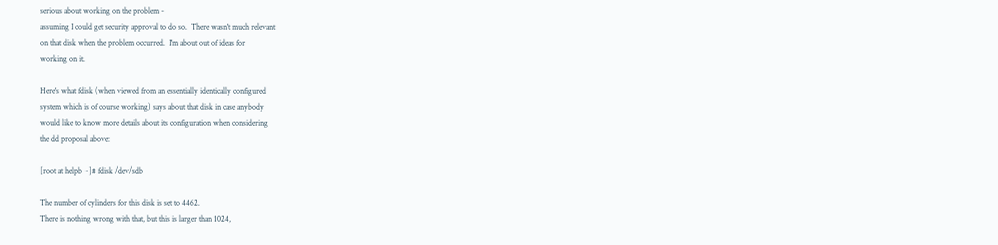serious about working on the problem -
assuming I could get security approval to do so.  There wasn't much relevant
on that disk when the problem occurred.  I'm about out of ideas for
working on it.

Here's what fdisk (when viewed from an essentially identically configured
system which is of course working) says about that disk in case anybody
would like to know more details about its configuration when considering
the dd proposal above:

[root at helpb ~]# fdisk /dev/sdb

The number of cylinders for this disk is set to 4462.
There is nothing wrong with that, but this is larger than 1024,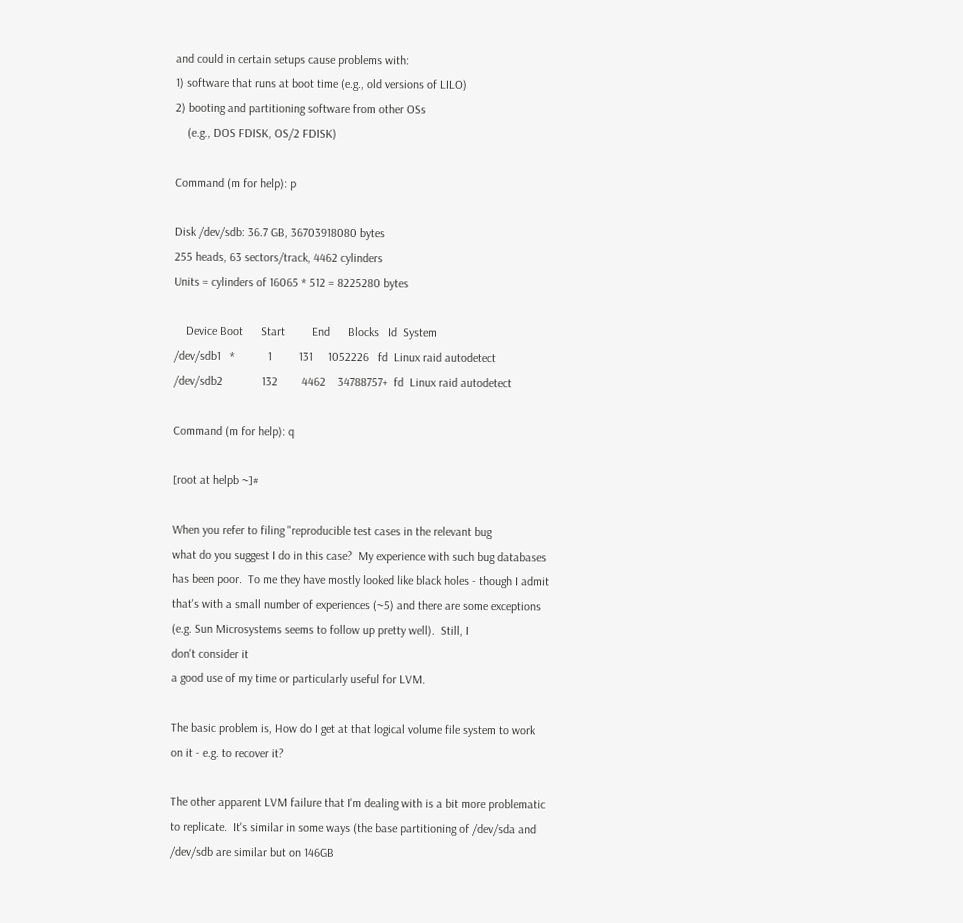and could in certain setups cause problems with:
1) software that runs at boot time (e.g., old versions of LILO)
2) booting and partitioning software from other OSs
    (e.g., DOS FDISK, OS/2 FDISK)

Command (m for help): p

Disk /dev/sdb: 36.7 GB, 36703918080 bytes
255 heads, 63 sectors/track, 4462 cylinders
Units = cylinders of 16065 * 512 = 8225280 bytes

    Device Boot      Start         End      Blocks   Id  System
/dev/sdb1   *           1         131     1052226   fd  Linux raid autodetect
/dev/sdb2             132        4462    34788757+  fd  Linux raid autodetect

Command (m for help): q

[root at helpb ~]#

When you refer to filing "reproducible test cases in the relevant bug
what do you suggest I do in this case?  My experience with such bug databases
has been poor.  To me they have mostly looked like black holes - though I admit
that's with a small number of experiences (~5) and there are some exceptions
(e.g. Sun Microsystems seems to follow up pretty well).  Still, I
don't consider it
a good use of my time or particularly useful for LVM.

The basic problem is, How do I get at that logical volume file system to work
on it - e.g. to recover it?

The other apparent LVM failure that I'm dealing with is a bit more problematic
to replicate.  It's similar in some ways (the base partitioning of /dev/sda and
/dev/sdb are similar but on 146GB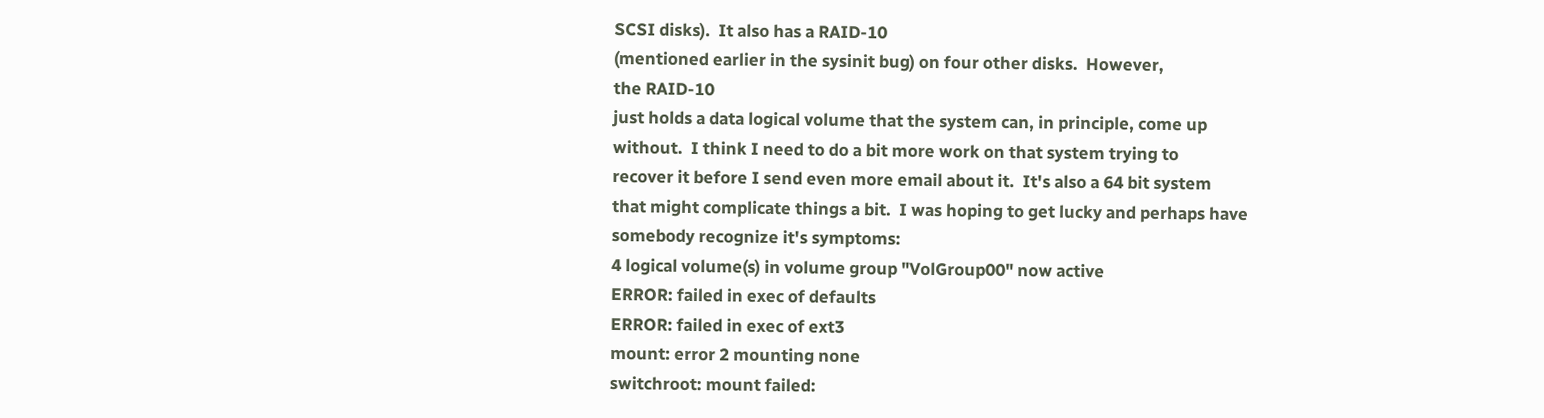SCSI disks).  It also has a RAID-10
(mentioned earlier in the sysinit bug) on four other disks.  However,
the RAID-10
just holds a data logical volume that the system can, in principle, come up
without.  I think I need to do a bit more work on that system trying to
recover it before I send even more email about it.  It's also a 64 bit system
that might complicate things a bit.  I was hoping to get lucky and perhaps have
somebody recognize it's symptoms:
4 logical volume(s) in volume group "VolGroup00" now active
ERROR: failed in exec of defaults
ERROR: failed in exec of ext3
mount: error 2 mounting none
switchroot: mount failed: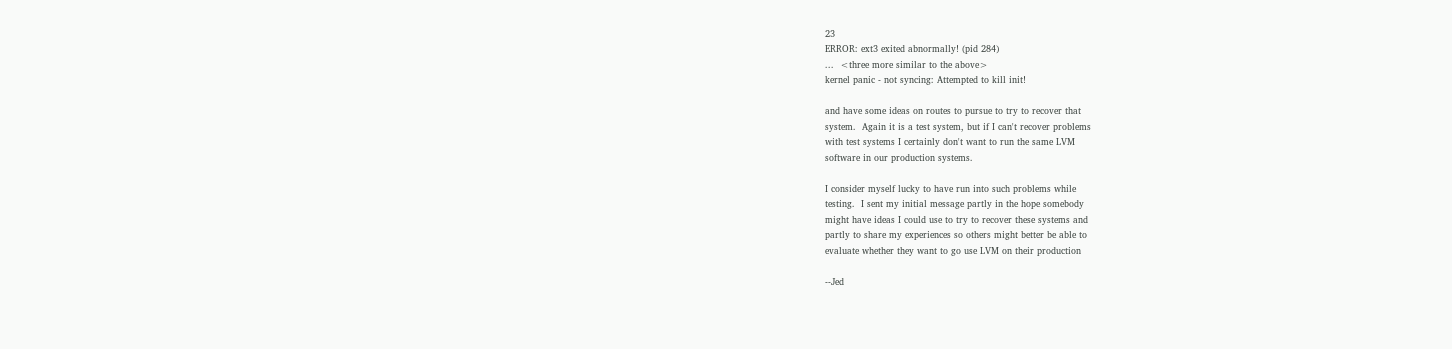23
ERROR: ext3 exited abnormally! (pid 284)
...  <three more similar to the above>
kernel panic - not syncing: Attempted to kill init!

and have some ideas on routes to pursue to try to recover that
system.  Again it is a test system, but if I can't recover problems
with test systems I certainly don't want to run the same LVM
software in our production systems.

I consider myself lucky to have run into such problems while
testing.  I sent my initial message partly in the hope somebody
might have ideas I could use to try to recover these systems and
partly to share my experiences so others might better be able to
evaluate whether they want to go use LVM on their production

--Jed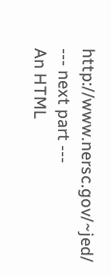http://www.nersc.gov/~jed/
--- next part ---
An HTML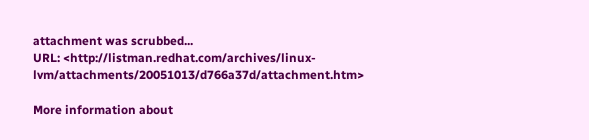attachment was scrubbed...
URL: <http://listman.redhat.com/archives/linux-lvm/attachments/20051013/d766a37d/attachment.htm>

More information about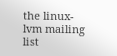the linux-lvm mailing list